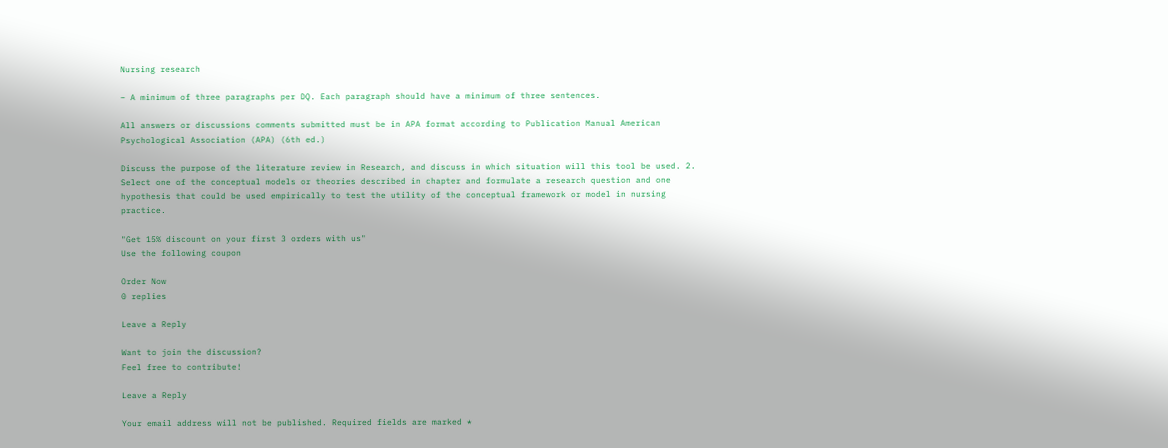Nursing research

– A minimum of three paragraphs per DQ. Each paragraph should have a minimum of three sentences.

All answers or discussions comments submitted must be in APA format according to Publication Manual American Psychological Association (APA) (6th ed.)

Discuss the purpose of the literature review in Research, and discuss in which situation will this tool be used. 2. Select one of the conceptual models or theories described in chapter and formulate a research question and one hypothesis that could be used empirically to test the utility of the conceptual framework or model in nursing practice.

"Get 15% discount on your first 3 orders with us"
Use the following coupon

Order Now
0 replies

Leave a Reply

Want to join the discussion?
Feel free to contribute!

Leave a Reply

Your email address will not be published. Required fields are marked *